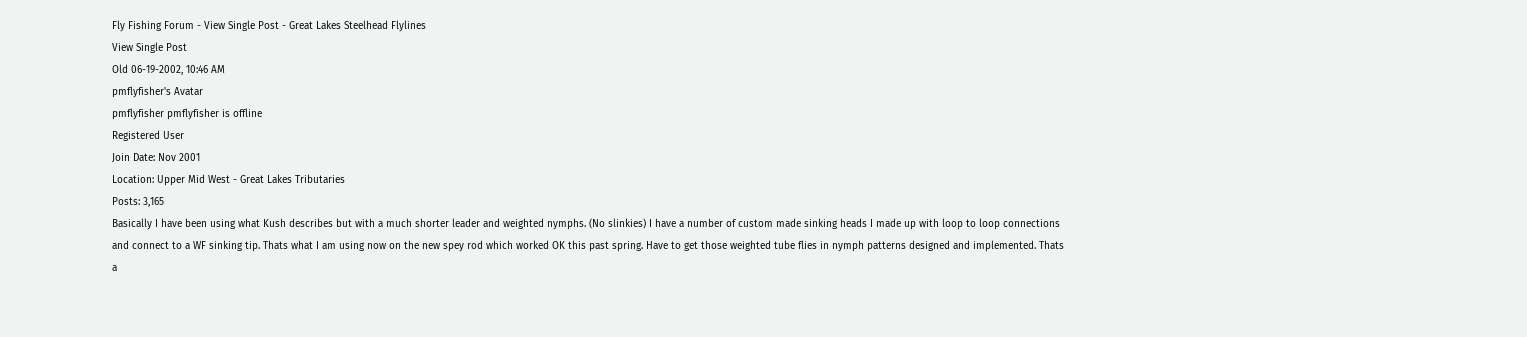Fly Fishing Forum - View Single Post - Great Lakes Steelhead Flylines
View Single Post
Old 06-19-2002, 10:46 AM
pmflyfisher's Avatar
pmflyfisher pmflyfisher is offline
Registered User
Join Date: Nov 2001
Location: Upper Mid West - Great Lakes Tributaries
Posts: 3,165
Basically I have been using what Kush describes but with a much shorter leader and weighted nymphs. (No slinkies) I have a number of custom made sinking heads I made up with loop to loop connections and connect to a WF sinking tip. Thats what I am using now on the new spey rod which worked OK this past spring. Have to get those weighted tube flies in nymph patterns designed and implemented. Thats a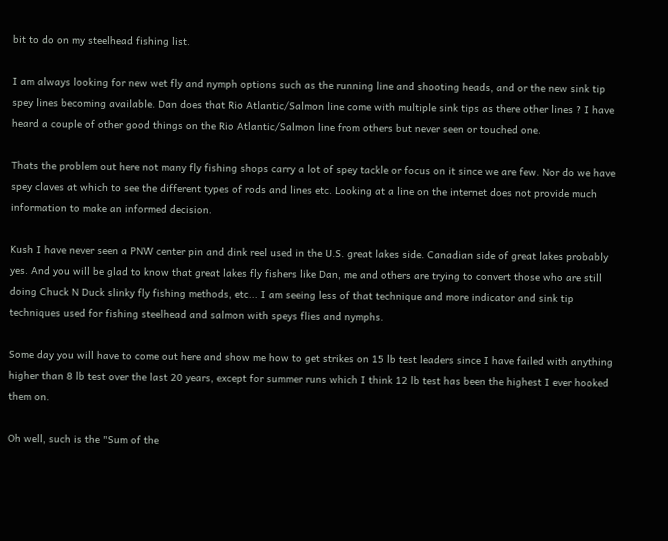bit to do on my steelhead fishing list.

I am always looking for new wet fly and nymph options such as the running line and shooting heads, and or the new sink tip spey lines becoming available. Dan does that Rio Atlantic/Salmon line come with multiple sink tips as there other lines ? I have heard a couple of other good things on the Rio Atlantic/Salmon line from others but never seen or touched one.

Thats the problem out here not many fly fishing shops carry a lot of spey tackle or focus on it since we are few. Nor do we have spey claves at which to see the different types of rods and lines etc. Looking at a line on the internet does not provide much information to make an informed decision.

Kush I have never seen a PNW center pin and dink reel used in the U.S. great lakes side. Canadian side of great lakes probably yes. And you will be glad to know that great lakes fly fishers like Dan, me and others are trying to convert those who are still doing Chuck N Duck slinky fly fishing methods, etc... I am seeing less of that technique and more indicator and sink tip techniques used for fishing steelhead and salmon with speys flies and nymphs.

Some day you will have to come out here and show me how to get strikes on 15 lb test leaders since I have failed with anything higher than 8 lb test over the last 20 years, except for summer runs which I think 12 lb test has been the highest I ever hooked them on.

Oh well, such is the "Sum of the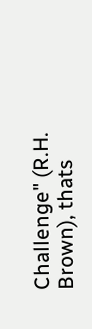Challenge" (R.H. Brown), thats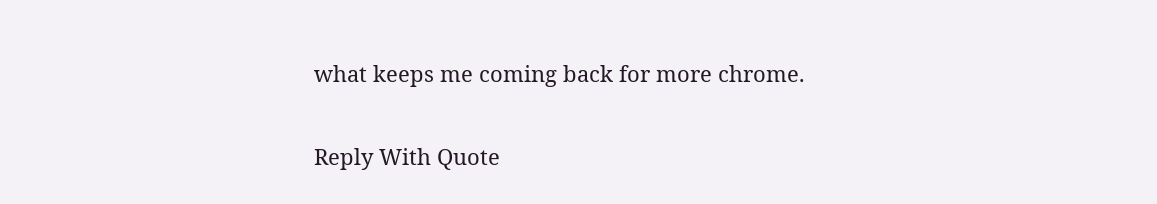what keeps me coming back for more chrome.

Reply With Quote